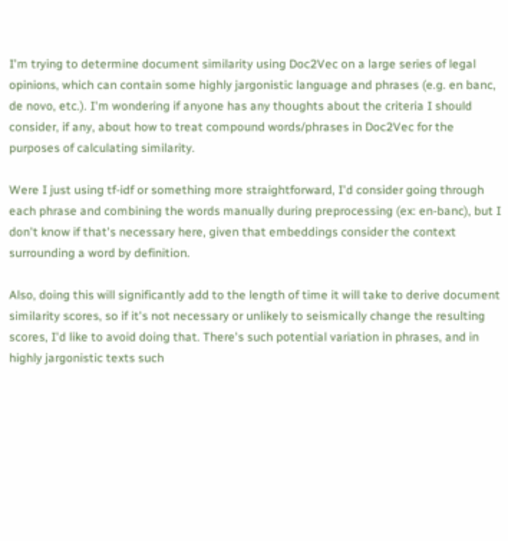I'm trying to determine document similarity using Doc2Vec on a large series of legal opinions, which can contain some highly jargonistic language and phrases (e.g. en banc, de novo, etc.). I'm wondering if anyone has any thoughts about the criteria I should consider, if any, about how to treat compound words/phrases in Doc2Vec for the purposes of calculating similarity.

Were I just using tf-idf or something more straightforward, I'd consider going through each phrase and combining the words manually during preprocessing (ex: en-banc), but I don't know if that's necessary here, given that embeddings consider the context surrounding a word by definition.

Also, doing this will significantly add to the length of time it will take to derive document similarity scores, so if it's not necessary or unlikely to seismically change the resulting scores, I'd like to avoid doing that. There's such potential variation in phrases, and in highly jargonistic texts such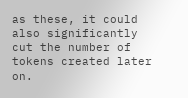as these, it could also significantly cut the number of tokens created later on.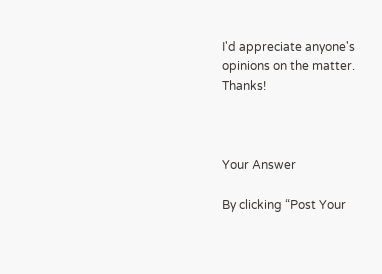I'd appreciate anyone's opinions on the matter. Thanks!



Your Answer

By clicking “Post Your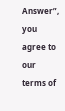Answer”, you agree to our terms of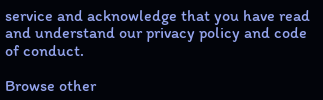service and acknowledge that you have read and understand our privacy policy and code of conduct.

Browse other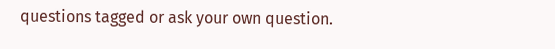questions tagged or ask your own question.